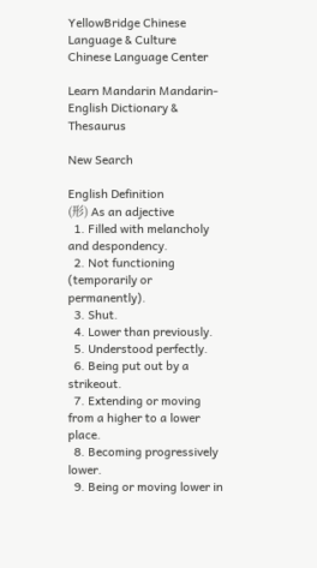YellowBridge Chinese Language & Culture
Chinese Language Center

Learn Mandarin Mandarin-English Dictionary & Thesaurus

New Search

English Definition
(形) As an adjective
  1. Filled with melancholy and despondency.
  2. Not functioning (temporarily or permanently).
  3. Shut.
  4. Lower than previously.
  5. Understood perfectly.
  6. Being put out by a strikeout.
  7. Extending or moving from a higher to a lower place.
  8. Becoming progressively lower.
  9. Being or moving lower in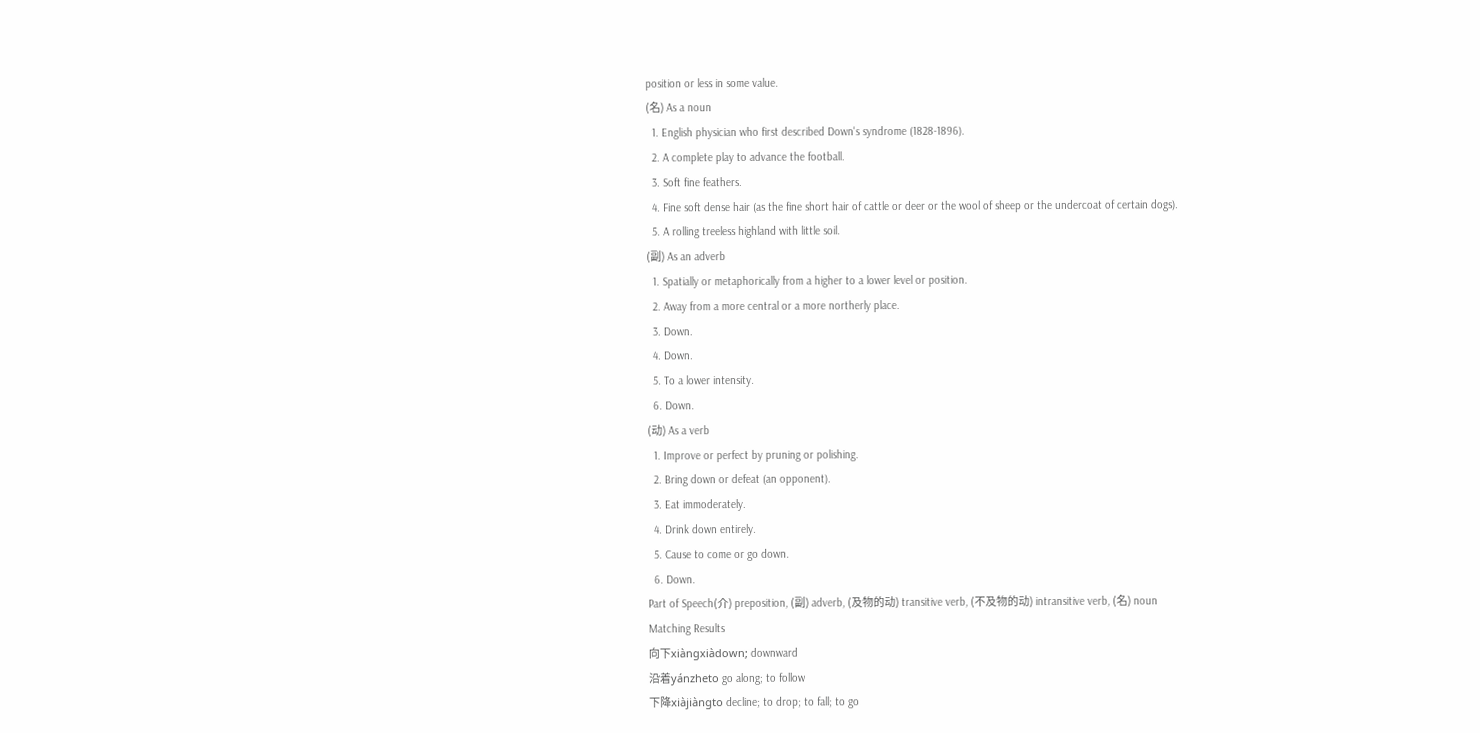position or less in some value.
(名) As a noun
  1. English physician who first described Down's syndrome (1828-1896).
  2. A complete play to advance the football.
  3. Soft fine feathers.
  4. Fine soft dense hair (as the fine short hair of cattle or deer or the wool of sheep or the undercoat of certain dogs).
  5. A rolling treeless highland with little soil.
(副) As an adverb
  1. Spatially or metaphorically from a higher to a lower level or position.
  2. Away from a more central or a more northerly place.
  3. Down.
  4. Down.
  5. To a lower intensity.
  6. Down.
(动) As a verb
  1. Improve or perfect by pruning or polishing.
  2. Bring down or defeat (an opponent).
  3. Eat immoderately.
  4. Drink down entirely.
  5. Cause to come or go down.
  6. Down.
Part of Speech(介) preposition, (副) adverb, (及物的动) transitive verb, (不及物的动) intransitive verb, (名) noun
Matching Results
向下xiàngxiàdown; downward
沿着yánzheto go along; to follow
下降xiàjiàngto decline; to drop; to fall; to go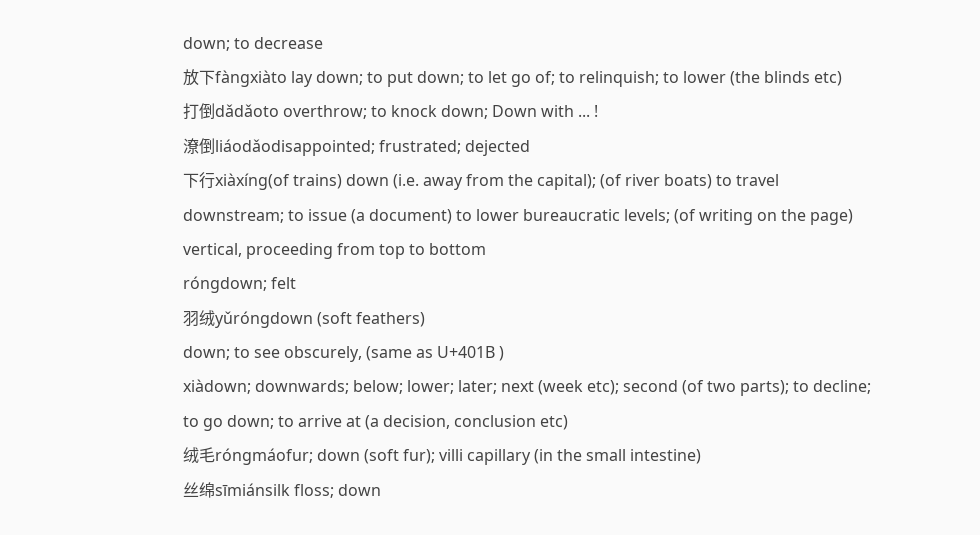down; to decrease
放下fàngxiàto lay down; to put down; to let go of; to relinquish; to lower (the blinds etc)
打倒dǎdǎoto overthrow; to knock down; Down with ... !
潦倒liáodǎodisappointed; frustrated; dejected
下行xiàxíng(of trains) down (i.e. away from the capital); (of river boats) to travel downstream; to issue (a document) to lower bureaucratic levels; (of writing on the page) vertical, proceeding from top to bottom
róngdown; felt
羽绒yǔróngdown (soft feathers)
down; to see obscurely, (same as U+401B )
xiàdown; downwards; below; lower; later; next (week etc); second (of two parts); to decline; to go down; to arrive at (a decision, conclusion etc)
绒毛róngmáofur; down (soft fur); villi capillary (in the small intestine)
丝绵sīmiánsilk floss; down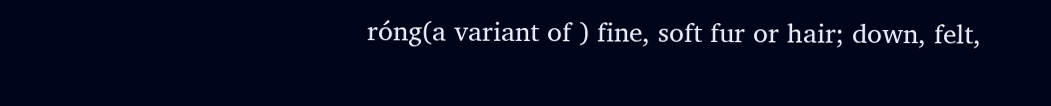róng(a variant of ) fine, soft fur or hair; down, felt,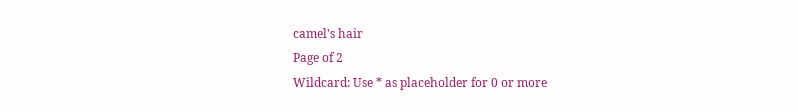camel's hair
Page of 2
Wildcard: Use * as placeholder for 0 or more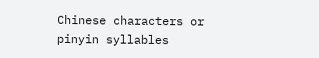Chinese characters or pinyin syllables